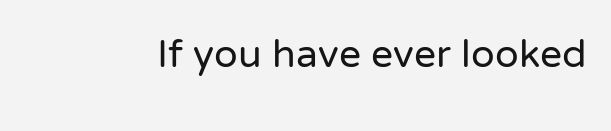If you have ever looked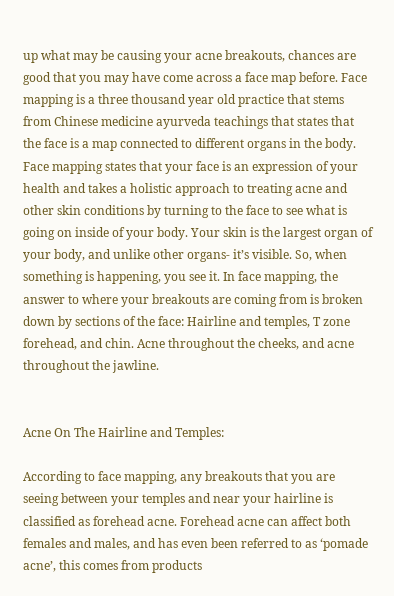up what may be causing your acne breakouts, chances are good that you may have come across a face map before. Face mapping is a three thousand year old practice that stems from Chinese medicine ayurveda teachings that states that the face is a map connected to different organs in the body.  Face mapping states that your face is an expression of your health and takes a holistic approach to treating acne and other skin conditions by turning to the face to see what is going on inside of your body. Your skin is the largest organ of your body, and unlike other organs- it’s visible. So, when something is happening, you see it. In face mapping, the answer to where your breakouts are coming from is broken down by sections of the face: Hairline and temples, T zone forehead, and chin. Acne throughout the cheeks, and acne throughout the jawline.


Acne On The Hairline and Temples:

According to face mapping, any breakouts that you are seeing between your temples and near your hairline is classified as forehead acne. Forehead acne can affect both females and males, and has even been referred to as ‘pomade acne’, this comes from products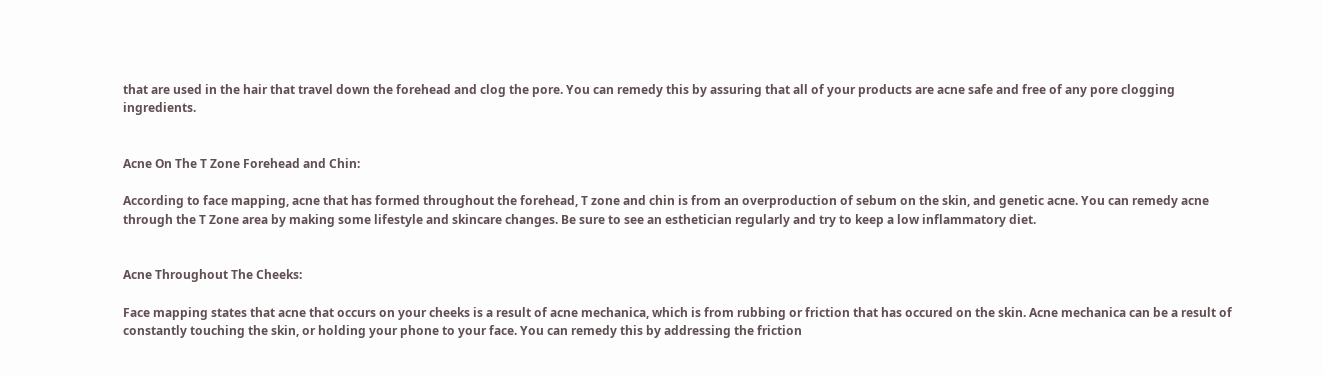that are used in the hair that travel down the forehead and clog the pore. You can remedy this by assuring that all of your products are acne safe and free of any pore clogging ingredients.


Acne On The T Zone Forehead and Chin:

According to face mapping, acne that has formed throughout the forehead, T zone and chin is from an overproduction of sebum on the skin, and genetic acne. You can remedy acne through the T Zone area by making some lifestyle and skincare changes. Be sure to see an esthetician regularly and try to keep a low inflammatory diet.


Acne Throughout The Cheeks:

Face mapping states that acne that occurs on your cheeks is a result of acne mechanica, which is from rubbing or friction that has occured on the skin. Acne mechanica can be a result of constantly touching the skin, or holding your phone to your face. You can remedy this by addressing the friction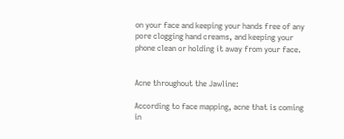on your face and keeping your hands free of any pore clogging hand creams, and keeping your phone clean or holding it away from your face.


Acne throughout the Jawline:

According to face mapping, acne that is coming in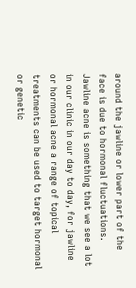around the jawline or lower part of the face is due to hormonal fluctuations. Jawline acne is something that we see a lot in our clinic in our day to day, for jawline or hormonal acne a range of topical treatments can be used to target hormonal or genetic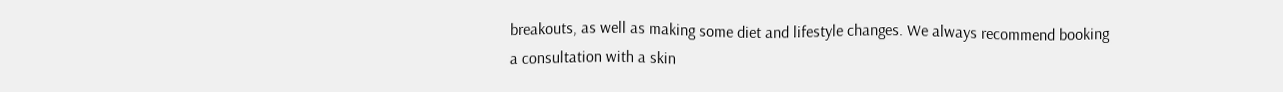breakouts, as well as making some diet and lifestyle changes. We always recommend booking a consultation with a skin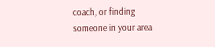coach, or finding someone in your area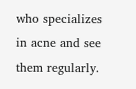who specializes in acne and see them regularly.